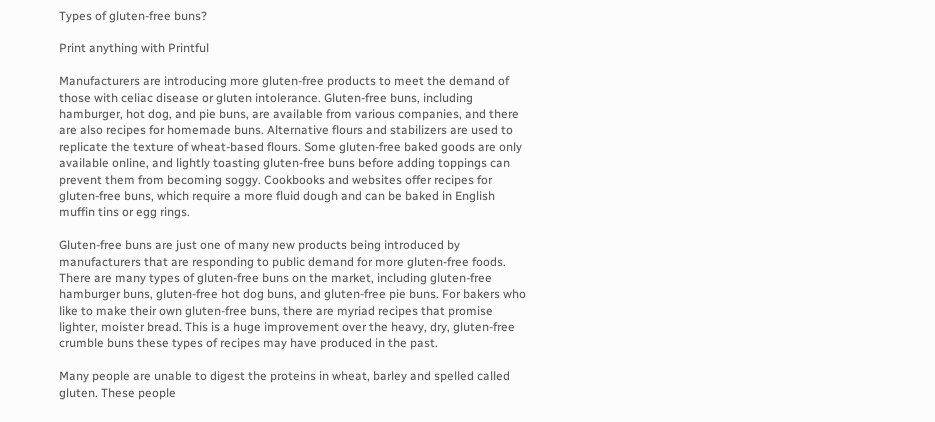Types of gluten-free buns?

Print anything with Printful

Manufacturers are introducing more gluten-free products to meet the demand of those with celiac disease or gluten intolerance. Gluten-free buns, including hamburger, hot dog, and pie buns, are available from various companies, and there are also recipes for homemade buns. Alternative flours and stabilizers are used to replicate the texture of wheat-based flours. Some gluten-free baked goods are only available online, and lightly toasting gluten-free buns before adding toppings can prevent them from becoming soggy. Cookbooks and websites offer recipes for gluten-free buns, which require a more fluid dough and can be baked in English muffin tins or egg rings.

Gluten-free buns are just one of many new products being introduced by manufacturers that are responding to public demand for more gluten-free foods. There are many types of gluten-free buns on the market, including gluten-free hamburger buns, gluten-free hot dog buns, and gluten-free pie buns. For bakers who like to make their own gluten-free buns, there are myriad recipes that promise lighter, moister bread. This is a huge improvement over the heavy, dry, gluten-free crumble buns these types of recipes may have produced in the past.

Many people are unable to digest the proteins in wheat, barley and spelled called gluten. These people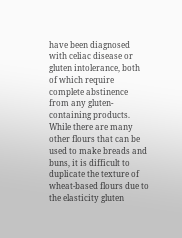have been diagnosed with celiac disease or gluten intolerance, both of which require complete abstinence from any gluten-containing products. While there are many other flours that can be used to make breads and buns, it is difficult to duplicate the texture of wheat-based flours due to the elasticity gluten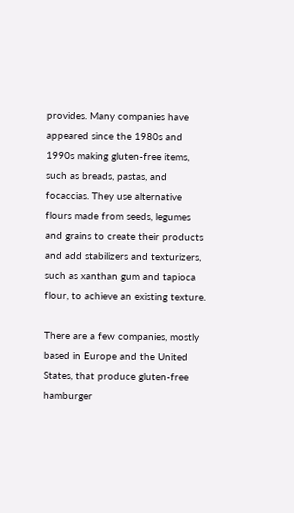provides. Many companies have appeared since the 1980s and 1990s making gluten-free items, such as breads, pastas, and focaccias. They use alternative flours made from seeds, legumes and grains to create their products and add stabilizers and texturizers, such as xanthan gum and tapioca flour, to achieve an existing texture.

There are a few companies, mostly based in Europe and the United States, that produce gluten-free hamburger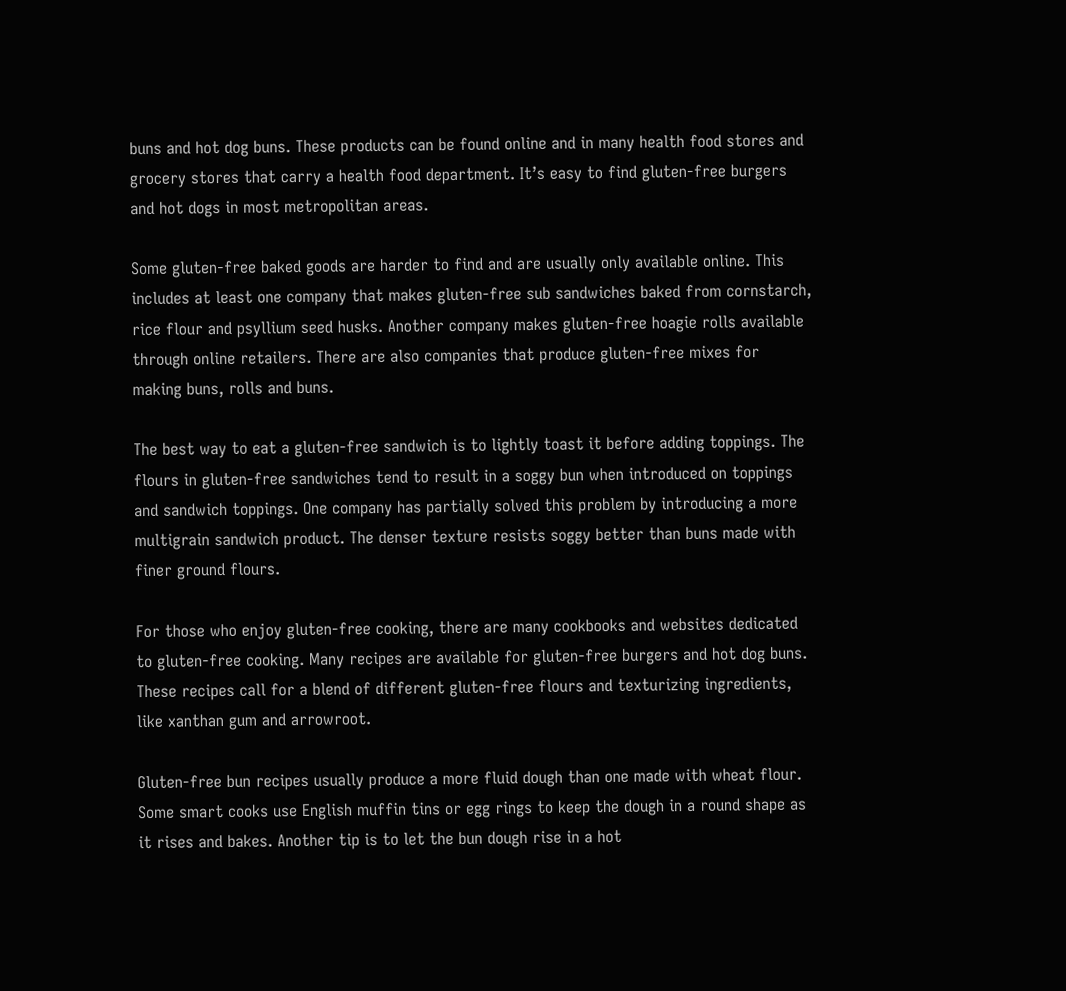buns and hot dog buns. These products can be found online and in many health food stores and grocery stores that carry a health food department. It’s easy to find gluten-free burgers and hot dogs in most metropolitan areas.

Some gluten-free baked goods are harder to find and are usually only available online. This includes at least one company that makes gluten-free sub sandwiches baked from cornstarch, rice flour and psyllium seed husks. Another company makes gluten-free hoagie rolls available through online retailers. There are also companies that produce gluten-free mixes for making buns, rolls and buns.

The best way to eat a gluten-free sandwich is to lightly toast it before adding toppings. The flours in gluten-free sandwiches tend to result in a soggy bun when introduced on toppings and sandwich toppings. One company has partially solved this problem by introducing a more multigrain sandwich product. The denser texture resists soggy better than buns made with finer ground flours.

For those who enjoy gluten-free cooking, there are many cookbooks and websites dedicated to gluten-free cooking. Many recipes are available for gluten-free burgers and hot dog buns. These recipes call for a blend of different gluten-free flours and texturizing ingredients, like xanthan gum and arrowroot.

Gluten-free bun recipes usually produce a more fluid dough than one made with wheat flour. Some smart cooks use English muffin tins or egg rings to keep the dough in a round shape as it rises and bakes. Another tip is to let the bun dough rise in a hot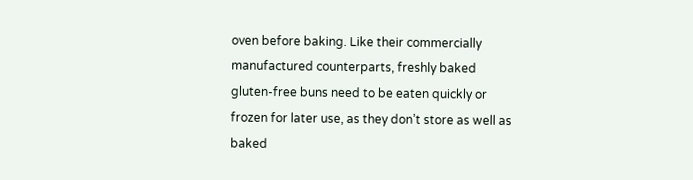oven before baking. Like their commercially manufactured counterparts, freshly baked gluten-free buns need to be eaten quickly or frozen for later use, as they don’t store as well as baked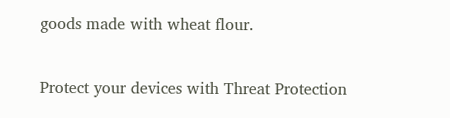goods made with wheat flour.

Protect your devices with Threat Protection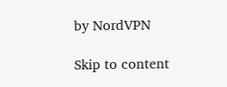by NordVPN

Skip to content